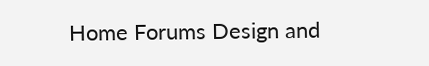Home Forums Design and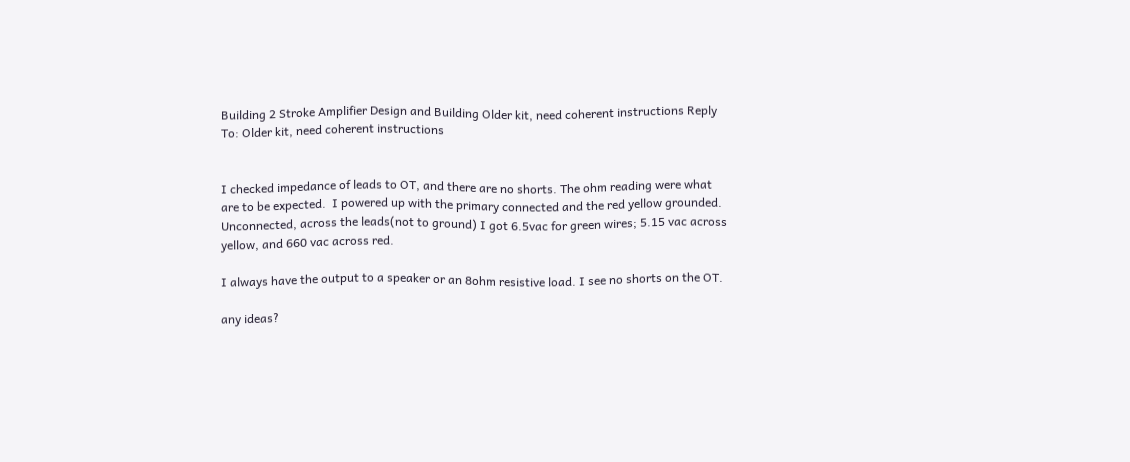Building 2 Stroke Amplifier Design and Building Older kit, need coherent instructions Reply To: Older kit, need coherent instructions


I checked impedance of leads to OT, and there are no shorts. The ohm reading were what are to be expected.  I powered up with the primary connected and the red yellow grounded. Unconnected, across the leads(not to ground) I got 6.5vac for green wires; 5.15 vac across yellow, and 660 vac across red.

I always have the output to a speaker or an 8ohm resistive load. I see no shorts on the OT.

any ideas?